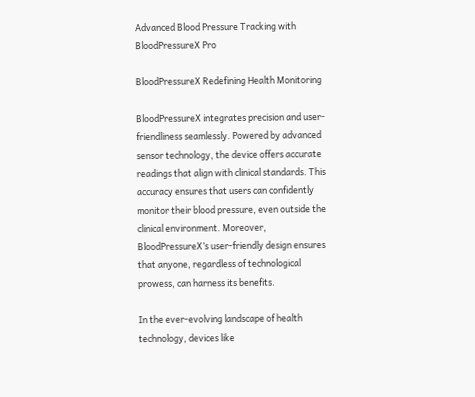Advanced Blood Pressure Tracking with BloodPressureX Pro

BloodPressureX Redefining Health Monitoring

BloodPressureX integrates precision and user-friendliness seamlessly. Powered by advanced sensor technology, the device offers accurate readings that align with clinical standards. This accuracy ensures that users can confidently monitor their blood pressure, even outside the clinical environment. Moreover, BloodPressureX’s user-friendly design ensures that anyone, regardless of technological prowess, can harness its benefits.

In the ever-evolving landscape of health technology, devices like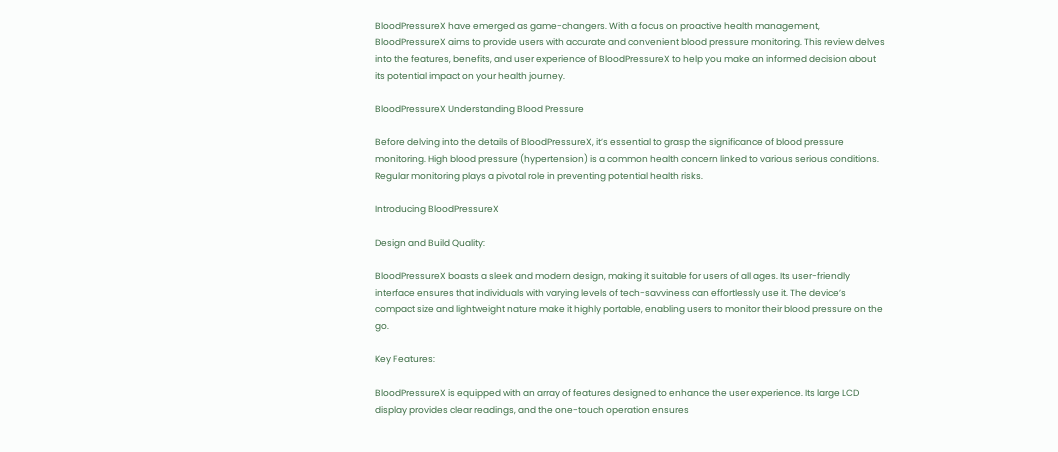BloodPressureX have emerged as game-changers. With a focus on proactive health management, BloodPressureX aims to provide users with accurate and convenient blood pressure monitoring. This review delves into the features, benefits, and user experience of BloodPressureX to help you make an informed decision about its potential impact on your health journey.

BloodPressureX Understanding Blood Pressure

Before delving into the details of BloodPressureX, it’s essential to grasp the significance of blood pressure monitoring. High blood pressure (hypertension) is a common health concern linked to various serious conditions. Regular monitoring plays a pivotal role in preventing potential health risks.

Introducing BloodPressureX

Design and Build Quality:

BloodPressureX boasts a sleek and modern design, making it suitable for users of all ages. Its user-friendly interface ensures that individuals with varying levels of tech-savviness can effortlessly use it. The device’s compact size and lightweight nature make it highly portable, enabling users to monitor their blood pressure on the go.

Key Features:

BloodPressureX is equipped with an array of features designed to enhance the user experience. Its large LCD display provides clear readings, and the one-touch operation ensures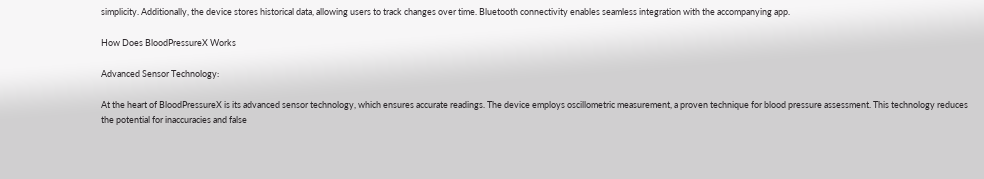simplicity. Additionally, the device stores historical data, allowing users to track changes over time. Bluetooth connectivity enables seamless integration with the accompanying app.

How Does BloodPressureX Works

Advanced Sensor Technology:

At the heart of BloodPressureX is its advanced sensor technology, which ensures accurate readings. The device employs oscillometric measurement, a proven technique for blood pressure assessment. This technology reduces the potential for inaccuracies and false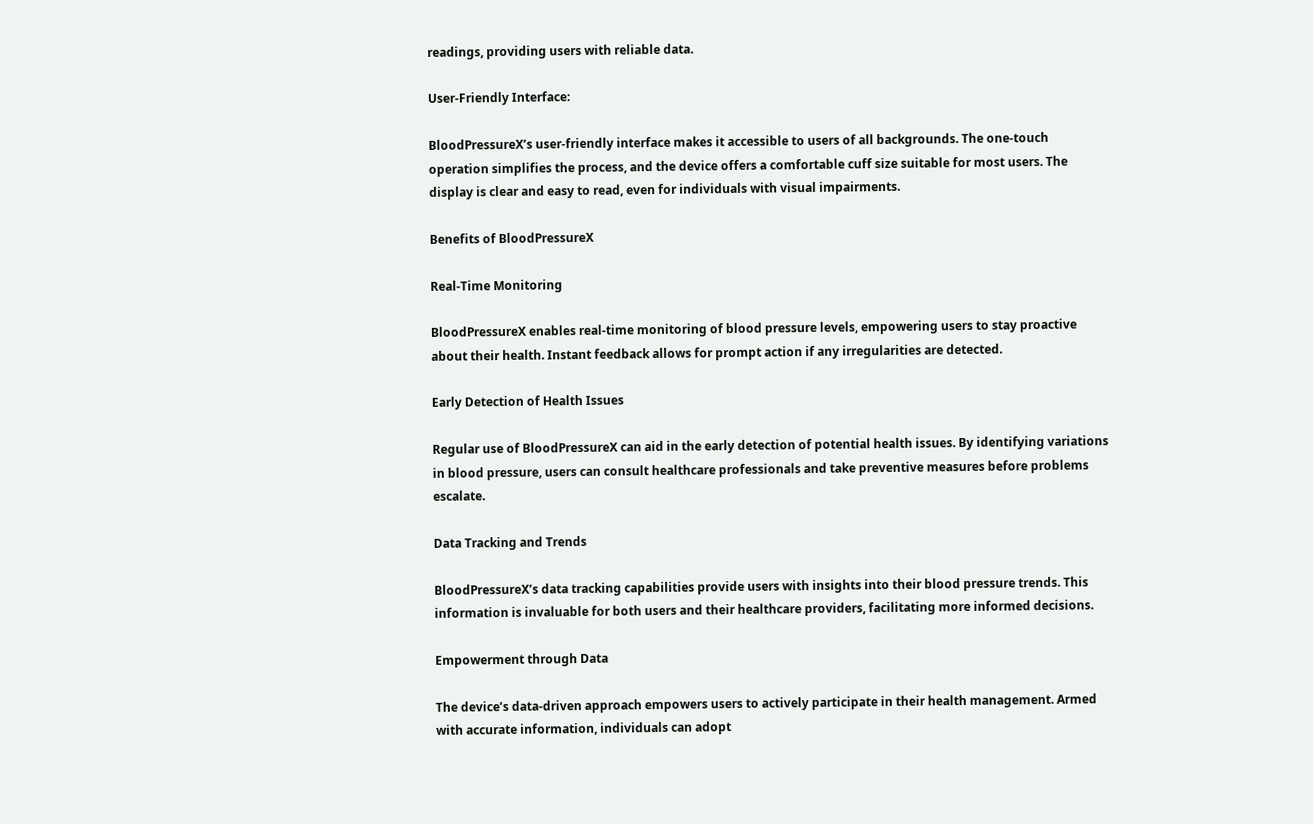readings, providing users with reliable data.

User-Friendly Interface:

BloodPressureX’s user-friendly interface makes it accessible to users of all backgrounds. The one-touch operation simplifies the process, and the device offers a comfortable cuff size suitable for most users. The display is clear and easy to read, even for individuals with visual impairments.

Benefits of BloodPressureX

Real-Time Monitoring

BloodPressureX enables real-time monitoring of blood pressure levels, empowering users to stay proactive about their health. Instant feedback allows for prompt action if any irregularities are detected.

Early Detection of Health Issues

Regular use of BloodPressureX can aid in the early detection of potential health issues. By identifying variations in blood pressure, users can consult healthcare professionals and take preventive measures before problems escalate.

Data Tracking and Trends

BloodPressureX’s data tracking capabilities provide users with insights into their blood pressure trends. This information is invaluable for both users and their healthcare providers, facilitating more informed decisions.

Empowerment through Data

The device’s data-driven approach empowers users to actively participate in their health management. Armed with accurate information, individuals can adopt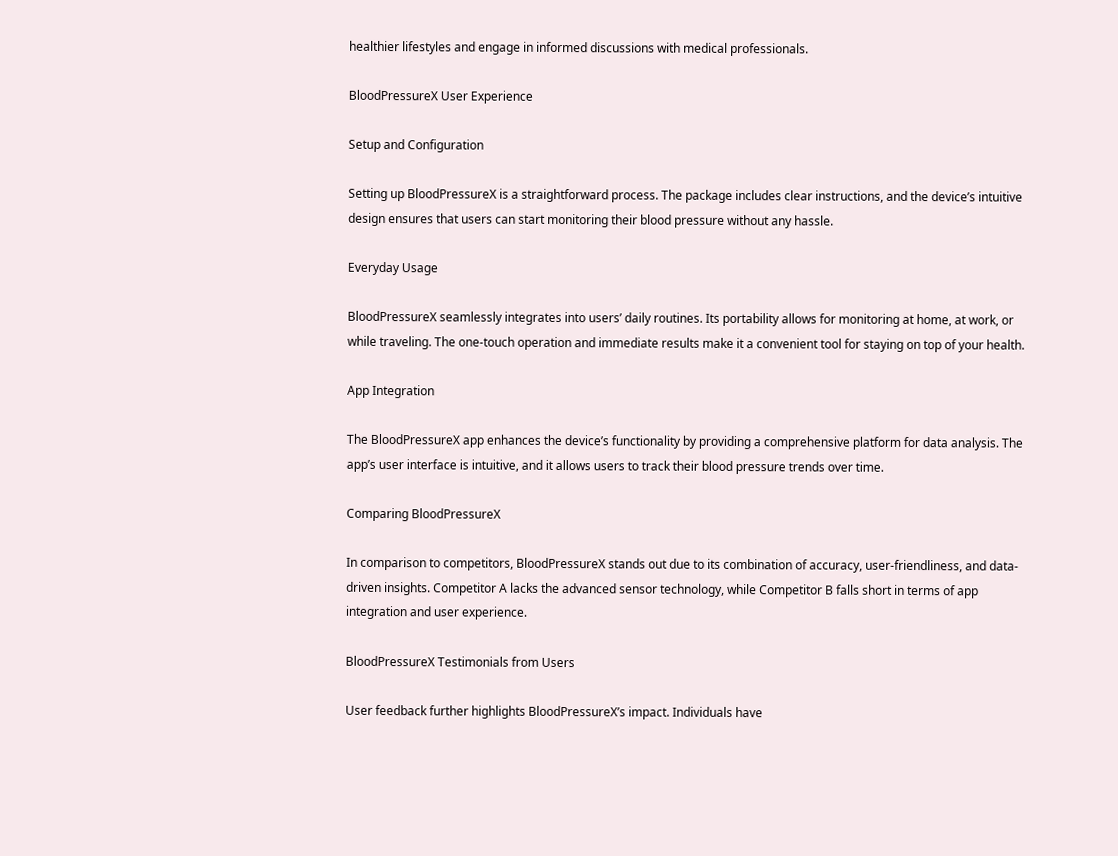healthier lifestyles and engage in informed discussions with medical professionals.

BloodPressureX User Experience

Setup and Configuration

Setting up BloodPressureX is a straightforward process. The package includes clear instructions, and the device’s intuitive design ensures that users can start monitoring their blood pressure without any hassle.

Everyday Usage

BloodPressureX seamlessly integrates into users’ daily routines. Its portability allows for monitoring at home, at work, or while traveling. The one-touch operation and immediate results make it a convenient tool for staying on top of your health.

App Integration

The BloodPressureX app enhances the device’s functionality by providing a comprehensive platform for data analysis. The app’s user interface is intuitive, and it allows users to track their blood pressure trends over time.

Comparing BloodPressureX

In comparison to competitors, BloodPressureX stands out due to its combination of accuracy, user-friendliness, and data-driven insights. Competitor A lacks the advanced sensor technology, while Competitor B falls short in terms of app integration and user experience.

BloodPressureX Testimonials from Users

User feedback further highlights BloodPressureX’s impact. Individuals have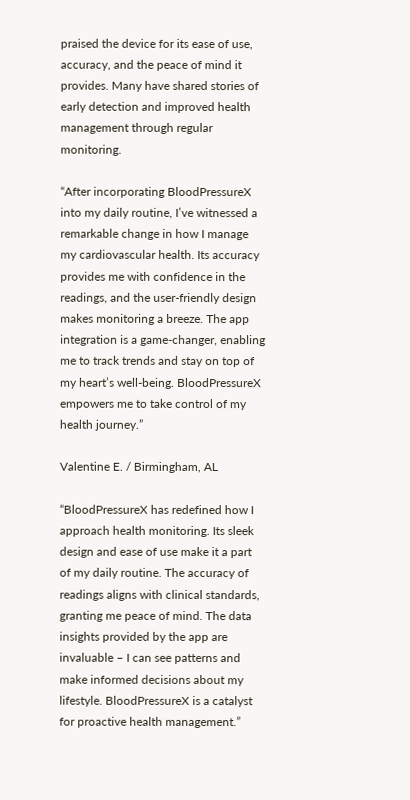praised the device for its ease of use, accuracy, and the peace of mind it provides. Many have shared stories of early detection and improved health management through regular monitoring.

“After incorporating BloodPressureX into my daily routine, I’ve witnessed a remarkable change in how I manage my cardiovascular health. Its accuracy provides me with confidence in the readings, and the user-friendly design makes monitoring a breeze. The app integration is a game-changer, enabling me to track trends and stay on top of my heart’s well-being. BloodPressureX empowers me to take control of my health journey.”

Valentine E. / Birmingham, AL

“BloodPressureX has redefined how I approach health monitoring. Its sleek design and ease of use make it a part of my daily routine. The accuracy of readings aligns with clinical standards, granting me peace of mind. The data insights provided by the app are invaluable – I can see patterns and make informed decisions about my lifestyle. BloodPressureX is a catalyst for proactive health management.”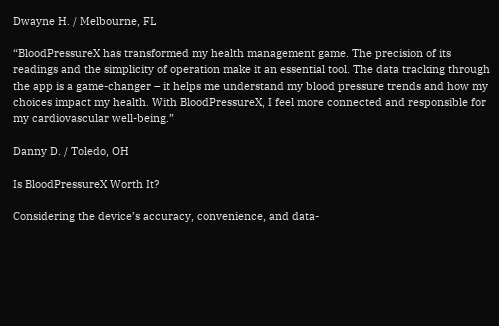Dwayne H. / Melbourne, FL

“BloodPressureX has transformed my health management game. The precision of its readings and the simplicity of operation make it an essential tool. The data tracking through the app is a game-changer – it helps me understand my blood pressure trends and how my choices impact my health. With BloodPressureX, I feel more connected and responsible for my cardiovascular well-being.”

Danny D. / Toledo, OH

Is BloodPressureX Worth It?

Considering the device’s accuracy, convenience, and data-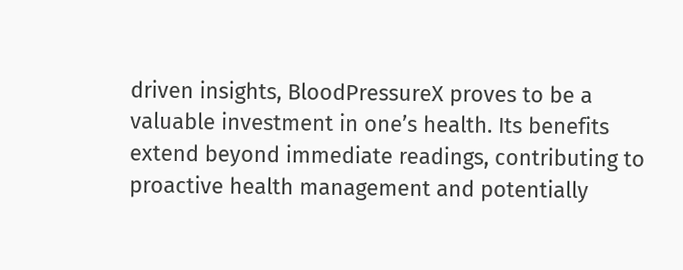driven insights, BloodPressureX proves to be a valuable investment in one’s health. Its benefits extend beyond immediate readings, contributing to proactive health management and potentially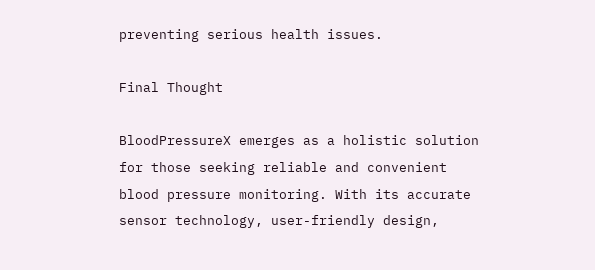preventing serious health issues.

Final Thought

BloodPressureX emerges as a holistic solution for those seeking reliable and convenient blood pressure monitoring. With its accurate sensor technology, user-friendly design,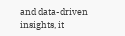and data-driven insights, it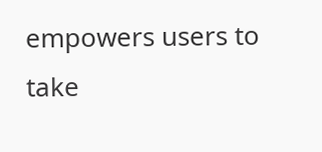empowers users to take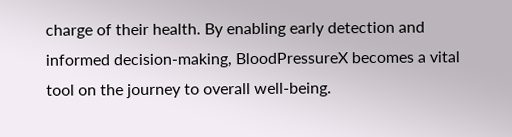charge of their health. By enabling early detection and informed decision-making, BloodPressureX becomes a vital tool on the journey to overall well-being.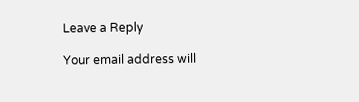Leave a Reply

Your email address will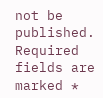not be published. Required fields are marked *